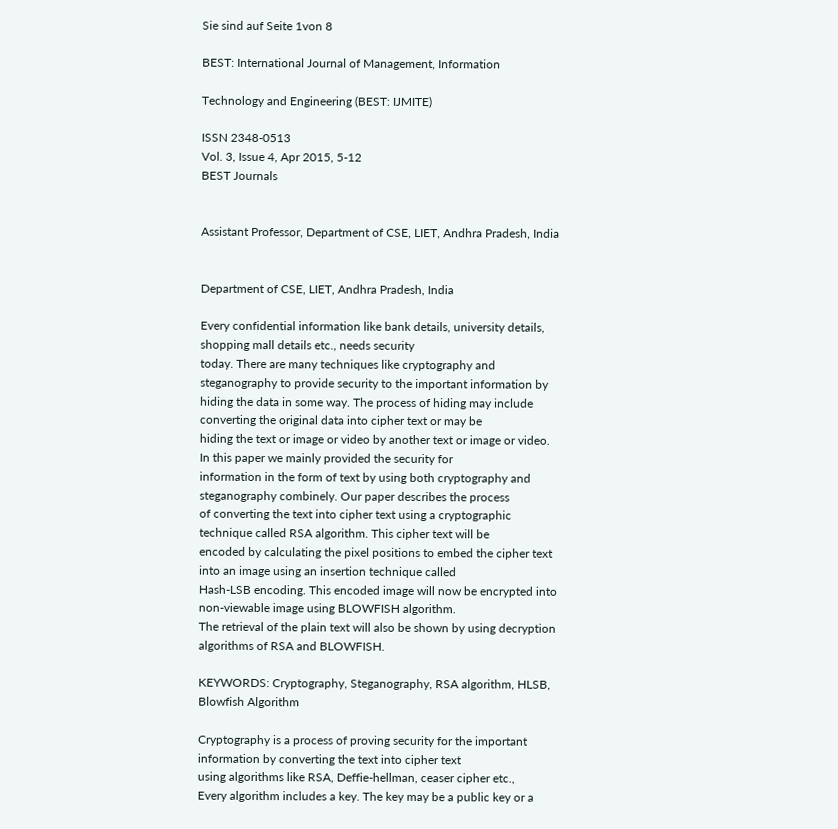Sie sind auf Seite 1von 8

BEST: International Journal of Management, Information

Technology and Engineering (BEST: IJMITE)

ISSN 2348-0513
Vol. 3, Issue 4, Apr 2015, 5-12
BEST Journals


Assistant Professor, Department of CSE, LIET, Andhra Pradesh, India


Department of CSE, LIET, Andhra Pradesh, India

Every confidential information like bank details, university details, shopping mall details etc., needs security
today. There are many techniques like cryptography and steganography to provide security to the important information by
hiding the data in some way. The process of hiding may include converting the original data into cipher text or may be
hiding the text or image or video by another text or image or video. In this paper we mainly provided the security for
information in the form of text by using both cryptography and steganography combinely. Our paper describes the process
of converting the text into cipher text using a cryptographic technique called RSA algorithm. This cipher text will be
encoded by calculating the pixel positions to embed the cipher text into an image using an insertion technique called
Hash-LSB encoding. This encoded image will now be encrypted into non-viewable image using BLOWFISH algorithm.
The retrieval of the plain text will also be shown by using decryption algorithms of RSA and BLOWFISH.

KEYWORDS: Cryptography, Steganography, RSA algorithm, HLSB, Blowfish Algorithm

Cryptography is a process of proving security for the important information by converting the text into cipher text
using algorithms like RSA, Deffie-hellman, ceaser cipher etc.,
Every algorithm includes a key. The key may be a public key or a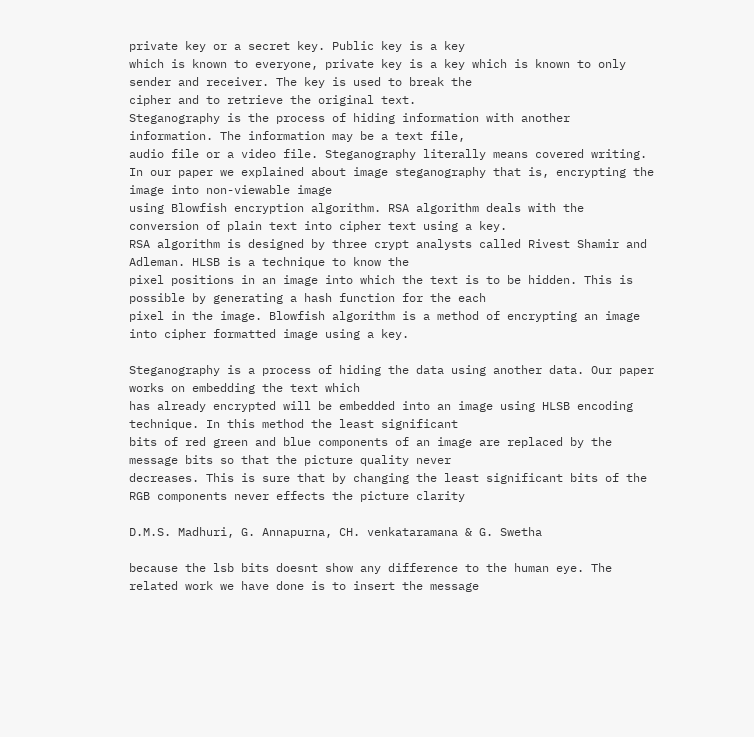private key or a secret key. Public key is a key
which is known to everyone, private key is a key which is known to only sender and receiver. The key is used to break the
cipher and to retrieve the original text.
Steganography is the process of hiding information with another information. The information may be a text file,
audio file or a video file. Steganography literally means covered writing.
In our paper we explained about image steganography that is, encrypting the image into non-viewable image
using Blowfish encryption algorithm. RSA algorithm deals with the conversion of plain text into cipher text using a key.
RSA algorithm is designed by three crypt analysts called Rivest Shamir and Adleman. HLSB is a technique to know the
pixel positions in an image into which the text is to be hidden. This is possible by generating a hash function for the each
pixel in the image. Blowfish algorithm is a method of encrypting an image into cipher formatted image using a key.

Steganography is a process of hiding the data using another data. Our paper works on embedding the text which
has already encrypted will be embedded into an image using HLSB encoding technique. In this method the least significant
bits of red green and blue components of an image are replaced by the message bits so that the picture quality never
decreases. This is sure that by changing the least significant bits of the RGB components never effects the picture clarity

D.M.S. Madhuri, G. Annapurna, CH. venkataramana & G. Swetha

because the lsb bits doesnt show any difference to the human eye. The related work we have done is to insert the message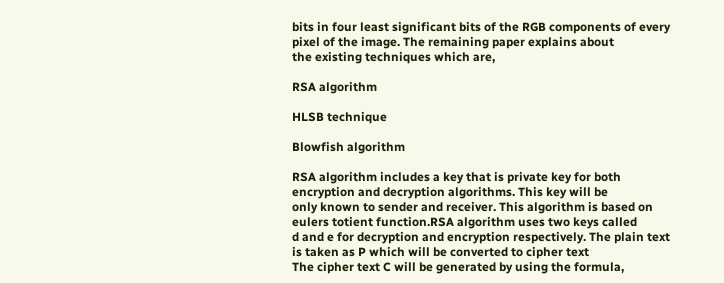bits in four least significant bits of the RGB components of every pixel of the image. The remaining paper explains about
the existing techniques which are,

RSA algorithm

HLSB technique

Blowfish algorithm

RSA algorithm includes a key that is private key for both encryption and decryption algorithms. This key will be
only known to sender and receiver. This algorithm is based on eulers totient function.RSA algorithm uses two keys called
d and e for decryption and encryption respectively. The plain text is taken as P which will be converted to cipher text
The cipher text C will be generated by using the formula,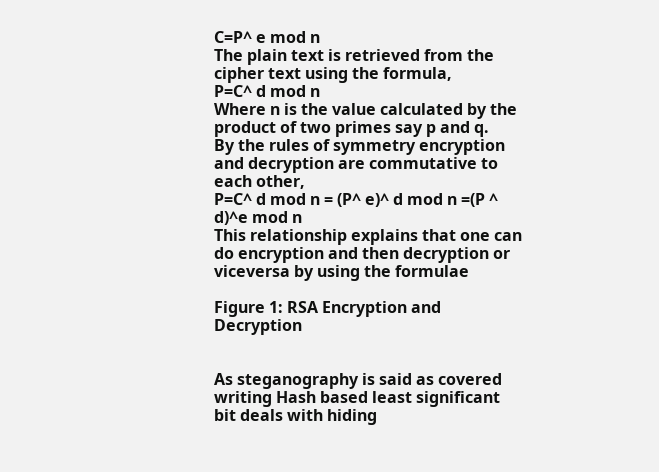C=P^ e mod n
The plain text is retrieved from the cipher text using the formula,
P=C^ d mod n
Where n is the value calculated by the product of two primes say p and q.
By the rules of symmetry encryption and decryption are commutative to each other,
P=C^ d mod n = (P^ e)^ d mod n =(P ^ d)^e mod n
This relationship explains that one can do encryption and then decryption or viceversa by using the formulae

Figure 1: RSA Encryption and Decryption


As steganography is said as covered writing Hash based least significant bit deals with hiding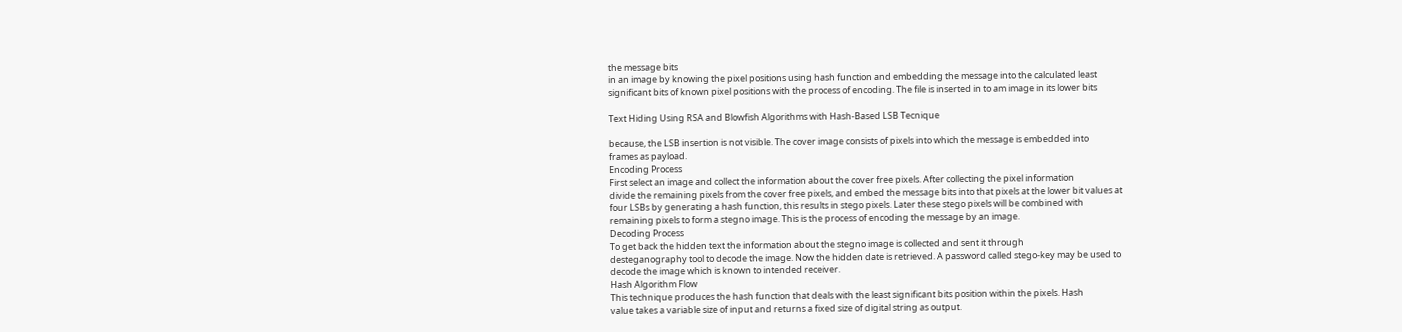the message bits
in an image by knowing the pixel positions using hash function and embedding the message into the calculated least
significant bits of known pixel positions with the process of encoding. The file is inserted in to am image in its lower bits

Text Hiding Using RSA and Blowfish Algorithms with Hash-Based LSB Tecnique

because, the LSB insertion is not visible. The cover image consists of pixels into which the message is embedded into
frames as payload.
Encoding Process
First select an image and collect the information about the cover free pixels. After collecting the pixel information
divide the remaining pixels from the cover free pixels, and embed the message bits into that pixels at the lower bit values at
four LSBs by generating a hash function, this results in stego pixels. Later these stego pixels will be combined with
remaining pixels to form a stegno image. This is the process of encoding the message by an image.
Decoding Process
To get back the hidden text the information about the stegno image is collected and sent it through
desteganography tool to decode the image. Now the hidden date is retrieved. A password called stego-key may be used to
decode the image which is known to intended receiver.
Hash Algorithm Flow
This technique produces the hash function that deals with the least significant bits position within the pixels. Hash
value takes a variable size of input and returns a fixed size of digital string as output.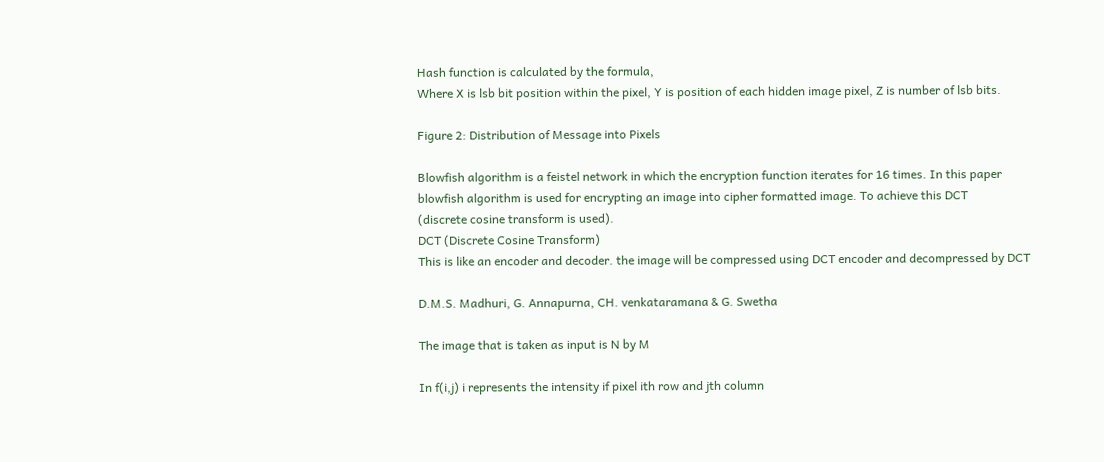Hash function is calculated by the formula,
Where X is lsb bit position within the pixel, Y is position of each hidden image pixel, Z is number of lsb bits.

Figure 2: Distribution of Message into Pixels

Blowfish algorithm is a feistel network in which the encryption function iterates for 16 times. In this paper
blowfish algorithm is used for encrypting an image into cipher formatted image. To achieve this DCT
(discrete cosine transform is used).
DCT (Discrete Cosine Transform)
This is like an encoder and decoder. the image will be compressed using DCT encoder and decompressed by DCT

D.M.S. Madhuri, G. Annapurna, CH. venkataramana & G. Swetha

The image that is taken as input is N by M

In f(i,j) i represents the intensity if pixel ith row and jth column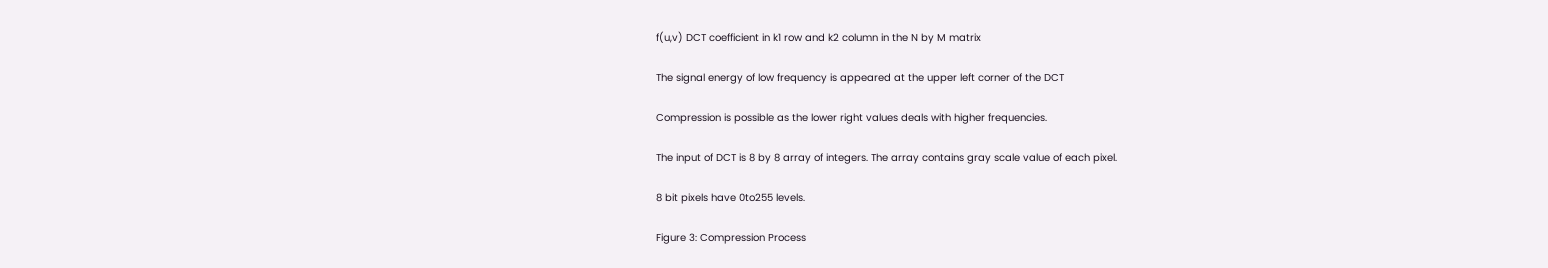f(u,v) DCT coefficient in k1 row and k2 column in the N by M matrix

The signal energy of low frequency is appeared at the upper left corner of the DCT

Compression is possible as the lower right values deals with higher frequencies.

The input of DCT is 8 by 8 array of integers. The array contains gray scale value of each pixel.

8 bit pixels have 0to255 levels.

Figure 3: Compression Process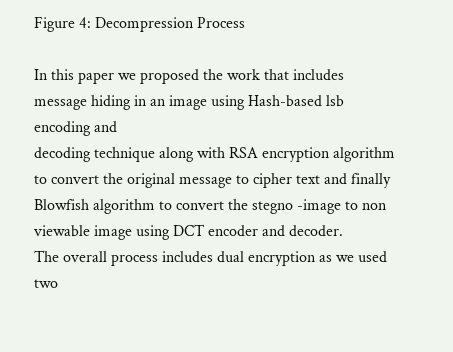Figure 4: Decompression Process

In this paper we proposed the work that includes message hiding in an image using Hash-based lsb encoding and
decoding technique along with RSA encryption algorithm to convert the original message to cipher text and finally
Blowfish algorithm to convert the stegno -image to non viewable image using DCT encoder and decoder.
The overall process includes dual encryption as we used two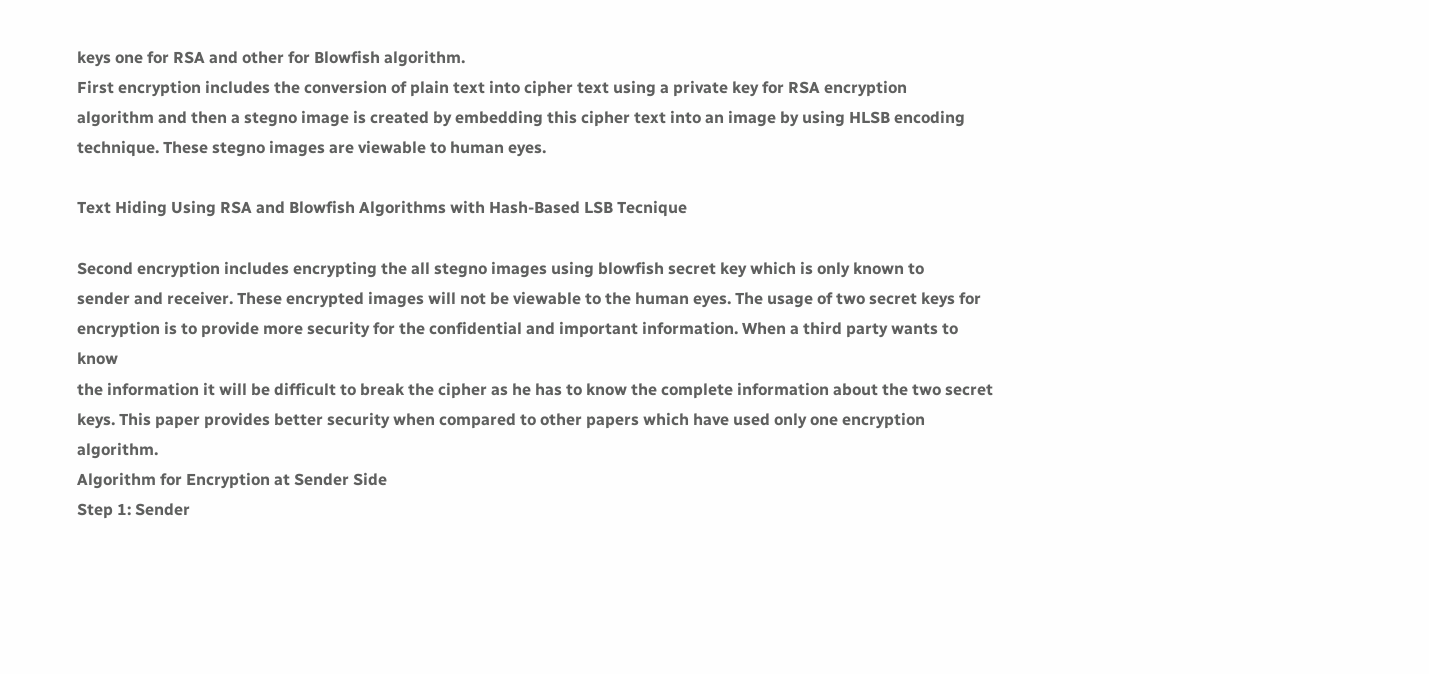keys one for RSA and other for Blowfish algorithm.
First encryption includes the conversion of plain text into cipher text using a private key for RSA encryption
algorithm and then a stegno image is created by embedding this cipher text into an image by using HLSB encoding
technique. These stegno images are viewable to human eyes.

Text Hiding Using RSA and Blowfish Algorithms with Hash-Based LSB Tecnique

Second encryption includes encrypting the all stegno images using blowfish secret key which is only known to
sender and receiver. These encrypted images will not be viewable to the human eyes. The usage of two secret keys for
encryption is to provide more security for the confidential and important information. When a third party wants to know
the information it will be difficult to break the cipher as he has to know the complete information about the two secret
keys. This paper provides better security when compared to other papers which have used only one encryption algorithm.
Algorithm for Encryption at Sender Side
Step 1: Sender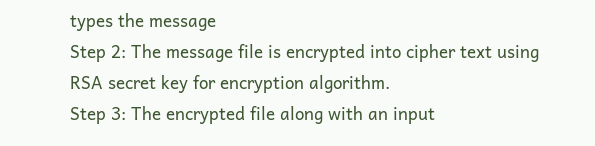types the message
Step 2: The message file is encrypted into cipher text using RSA secret key for encryption algorithm.
Step 3: The encrypted file along with an input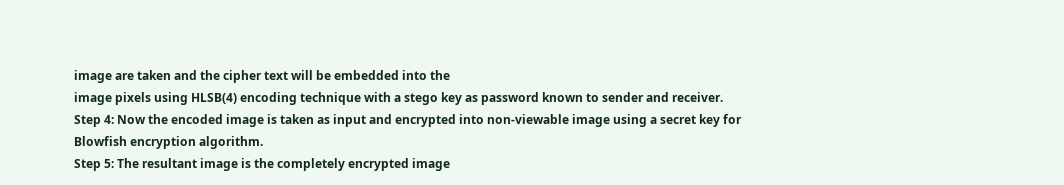image are taken and the cipher text will be embedded into the
image pixels using HLSB(4) encoding technique with a stego key as password known to sender and receiver.
Step 4: Now the encoded image is taken as input and encrypted into non-viewable image using a secret key for
Blowfish encryption algorithm.
Step 5: The resultant image is the completely encrypted image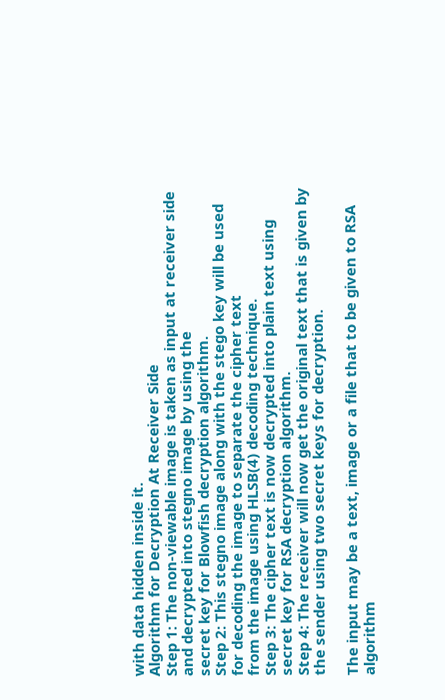with data hidden inside it.
Algorithm for Decryption At Receiver Side
Step 1: The non-viewable image is taken as input at receiver side and decrypted into stegno image by using the
secret key for Blowfish decryption algorithm.
Step 2: This stegno image along with the stego key will be used for decoding the image to separate the cipher text
from the image using HLSB(4) decoding technique.
Step 3: The cipher text is now decrypted into plain text using secret key for RSA decryption algorithm.
Step 4: The receiver will now get the original text that is given by the sender using two secret keys for decryption.

The input may be a text, image or a file that to be given to RSA algorithm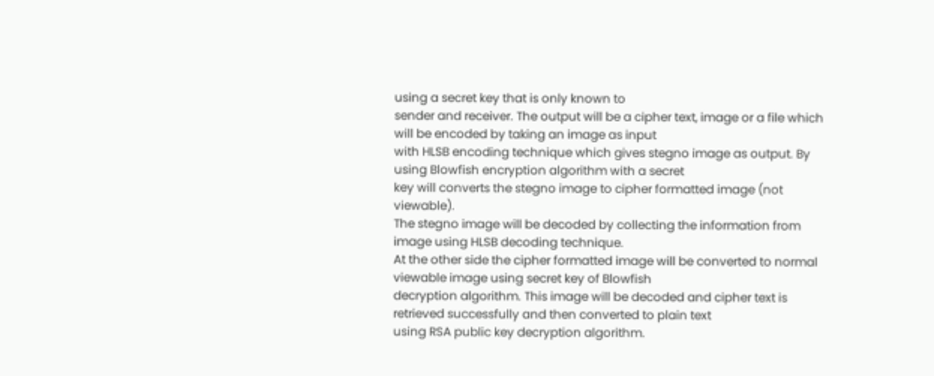using a secret key that is only known to
sender and receiver. The output will be a cipher text, image or a file which will be encoded by taking an image as input
with HLSB encoding technique which gives stegno image as output. By using Blowfish encryption algorithm with a secret
key will converts the stegno image to cipher formatted image (not viewable).
The stegno image will be decoded by collecting the information from image using HLSB decoding technique.
At the other side the cipher formatted image will be converted to normal viewable image using secret key of Blowfish
decryption algorithm. This image will be decoded and cipher text is retrieved successfully and then converted to plain text
using RSA public key decryption algorithm.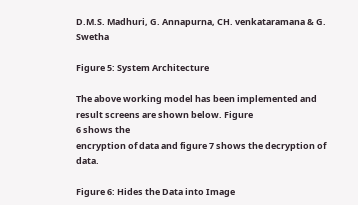D.M.S. Madhuri, G. Annapurna, CH. venkataramana & G. Swetha

Figure 5: System Architecture

The above working model has been implemented and result screens are shown below. Figure
6 shows the
encryption of data and figure 7 shows the decryption of data.

Figure 6: Hides the Data into Image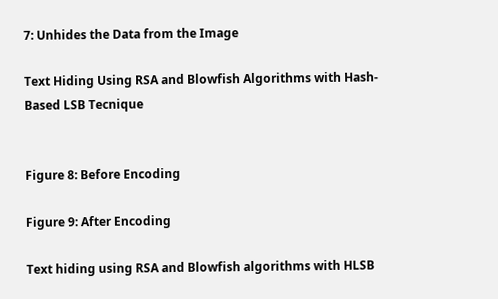7: Unhides the Data from the Image

Text Hiding Using RSA and Blowfish Algorithms with Hash-Based LSB Tecnique


Figure 8: Before Encoding

Figure 9: After Encoding

Text hiding using RSA and Blowfish algorithms with HLSB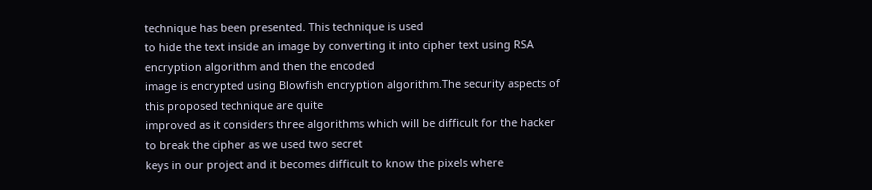technique has been presented. This technique is used
to hide the text inside an image by converting it into cipher text using RSA encryption algorithm and then the encoded
image is encrypted using Blowfish encryption algorithm.The security aspects of this proposed technique are quite
improved as it considers three algorithms which will be difficult for the hacker to break the cipher as we used two secret
keys in our project and it becomes difficult to know the pixels where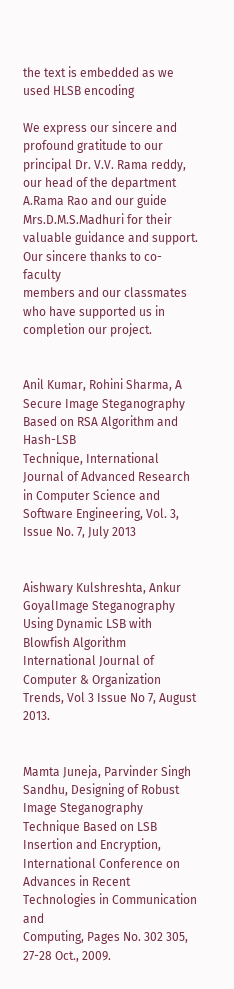the text is embedded as we used HLSB encoding

We express our sincere and profound gratitude to our principal Dr. V.V. Rama reddy, our head of the department
A.Rama Rao and our guide Mrs.D.M.S.Madhuri for their valuable guidance and support. Our sincere thanks to co-faculty
members and our classmates who have supported us in completion our project.


Anil Kumar, Rohini Sharma, A Secure Image Steganography Based on RSA Algorithm and Hash-LSB
Technique, International Journal of Advanced Research in Computer Science and Software Engineering, Vol. 3,
Issue No. 7, July 2013


Aishwary Kulshreshta, Ankur GoyalImage Steganography Using Dynamic LSB with Blowfish Algorithm
International Journal of Computer & Organization Trends, Vol 3 Issue No 7, August 2013.


Mamta Juneja, Parvinder Singh Sandhu, Designing of Robust Image Steganography Technique Based on LSB
Insertion and Encryption, International Conference on Advances in Recent Technologies in Communication and
Computing, Pages No. 302 305, 27-28 Oct., 2009.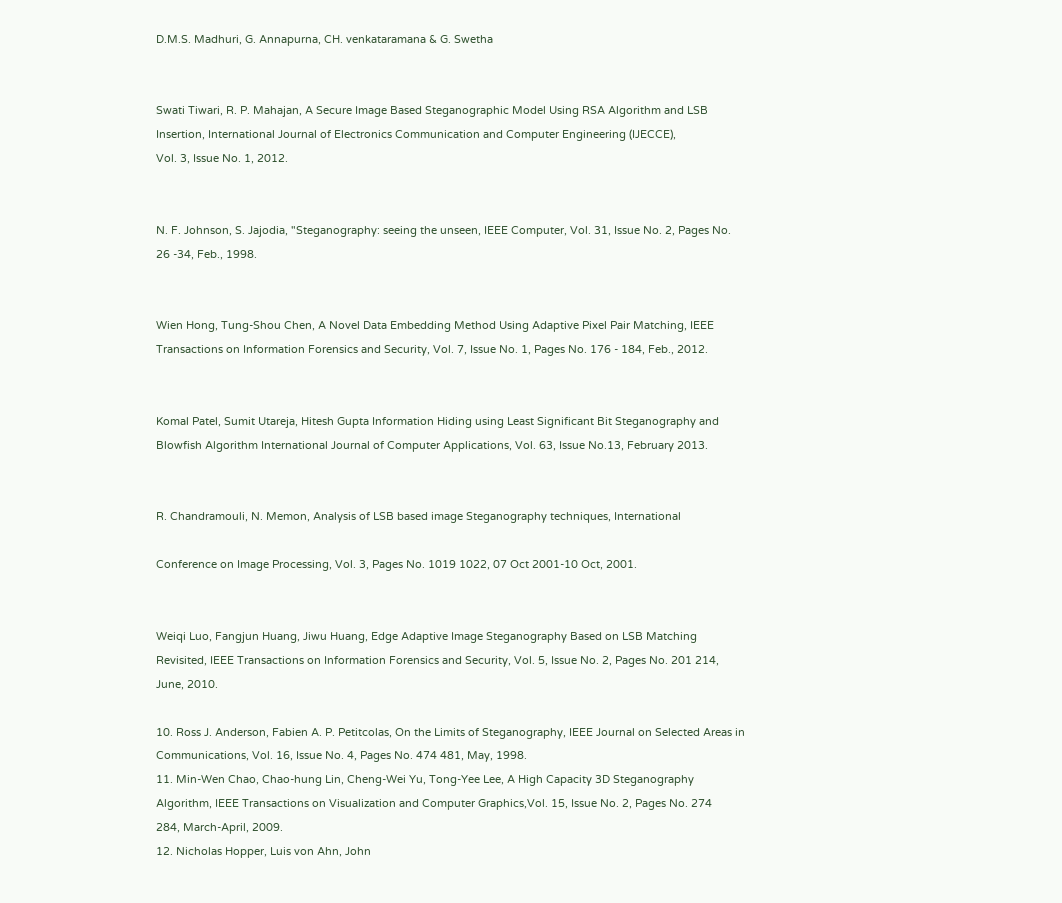D.M.S. Madhuri, G. Annapurna, CH. venkataramana & G. Swetha


Swati Tiwari, R. P. Mahajan, A Secure Image Based Steganographic Model Using RSA Algorithm and LSB
Insertion, International Journal of Electronics Communication and Computer Engineering (IJECCE),
Vol. 3, Issue No. 1, 2012.


N. F. Johnson, S. Jajodia, "Steganography: seeing the unseen, IEEE Computer, Vol. 31, Issue No. 2, Pages No.
26 -34, Feb., 1998.


Wien Hong, Tung-Shou Chen, A Novel Data Embedding Method Using Adaptive Pixel Pair Matching, IEEE
Transactions on Information Forensics and Security, Vol. 7, Issue No. 1, Pages No. 176 - 184, Feb., 2012.


Komal Patel, Sumit Utareja, Hitesh Gupta Information Hiding using Least Significant Bit Steganography and
Blowfish Algorithm International Journal of Computer Applications, Vol. 63, Issue No.13, February 2013.


R. Chandramouli, N. Memon, Analysis of LSB based image Steganography techniques, International

Conference on Image Processing, Vol. 3, Pages No. 1019 1022, 07 Oct 2001-10 Oct, 2001.


Weiqi Luo, Fangjun Huang, Jiwu Huang, Edge Adaptive Image Steganography Based on LSB Matching
Revisited, IEEE Transactions on Information Forensics and Security, Vol. 5, Issue No. 2, Pages No. 201 214,
June, 2010.

10. Ross J. Anderson, Fabien A. P. Petitcolas, On the Limits of Steganography, IEEE Journal on Selected Areas in
Communications, Vol. 16, Issue No. 4, Pages No. 474 481, May, 1998.
11. Min-Wen Chao, Chao-hung Lin, Cheng-Wei Yu, Tong-Yee Lee, A High Capacity 3D Steganography
Algorithm, IEEE Transactions on Visualization and Computer Graphics,Vol. 15, Issue No. 2, Pages No. 274
284, March-April, 2009.
12. Nicholas Hopper, Luis von Ahn, John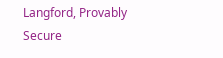Langford, Provably Secure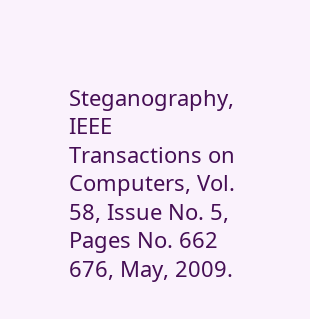Steganography, IEEE Transactions on
Computers, Vol. 58, Issue No. 5, Pages No. 662 676, May, 2009.